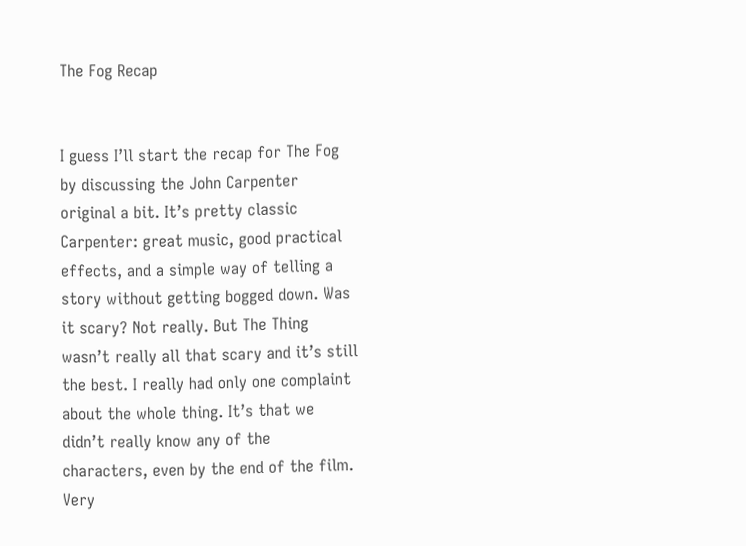The Fog Recap


I guess I’ll start the recap for The Fog by discussing the John Carpenter original a bit. It’s pretty classic Carpenter: great music, good practical effects, and a simple way of telling a story without getting bogged down. Was it scary? Not really. But The Thing wasn’t really all that scary and it’s still the best. I really had only one complaint about the whole thing. It’s that we didn’t really know any of the characters, even by the end of the film. Very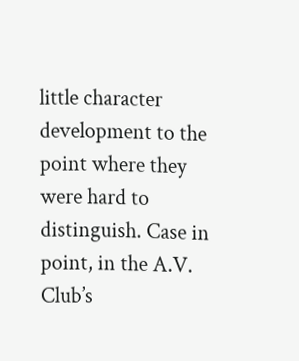little character development to the point where they were hard to distinguish. Case in point, in the A.V. Club’s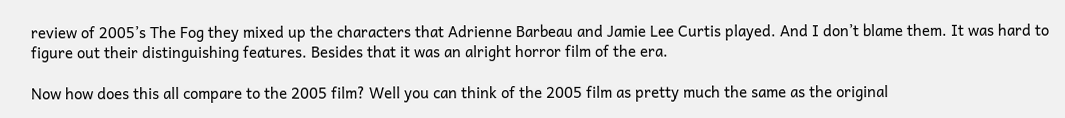review of 2005’s The Fog they mixed up the characters that Adrienne Barbeau and Jamie Lee Curtis played. And I don’t blame them. It was hard to figure out their distinguishing features. Besides that it was an alright horror film of the era.

Now how does this all compare to the 2005 film? Well you can think of the 2005 film as pretty much the same as the original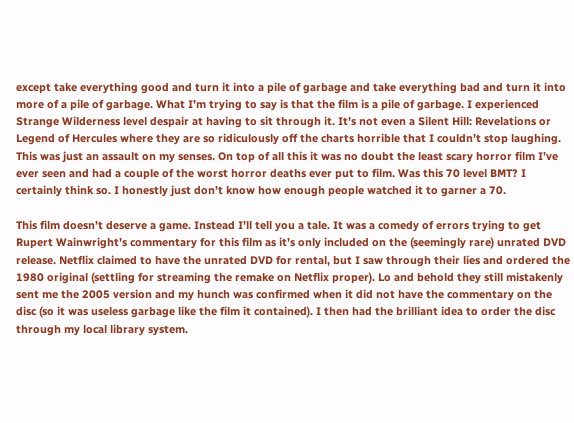except take everything good and turn it into a pile of garbage and take everything bad and turn it into more of a pile of garbage. What I’m trying to say is that the film is a pile of garbage. I experienced Strange Wilderness level despair at having to sit through it. It’s not even a Silent Hill: Revelations or Legend of Hercules where they are so ridiculously off the charts horrible that I couldn’t stop laughing. This was just an assault on my senses. On top of all this it was no doubt the least scary horror film I’ve ever seen and had a couple of the worst horror deaths ever put to film. Was this 70 level BMT? I certainly think so. I honestly just don’t know how enough people watched it to garner a 70.

This film doesn’t deserve a game. Instead I’ll tell you a tale. It was a comedy of errors trying to get Rupert Wainwright’s commentary for this film as it’s only included on the (seemingly rare) unrated DVD release. Netflix claimed to have the unrated DVD for rental, but I saw through their lies and ordered the 1980 original (settling for streaming the remake on Netflix proper). Lo and behold they still mistakenly sent me the 2005 version and my hunch was confirmed when it did not have the commentary on the disc (so it was useless garbage like the film it contained). I then had the brilliant idea to order the disc through my local library system.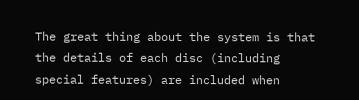The great thing about the system is that the details of each disc (including special features) are included when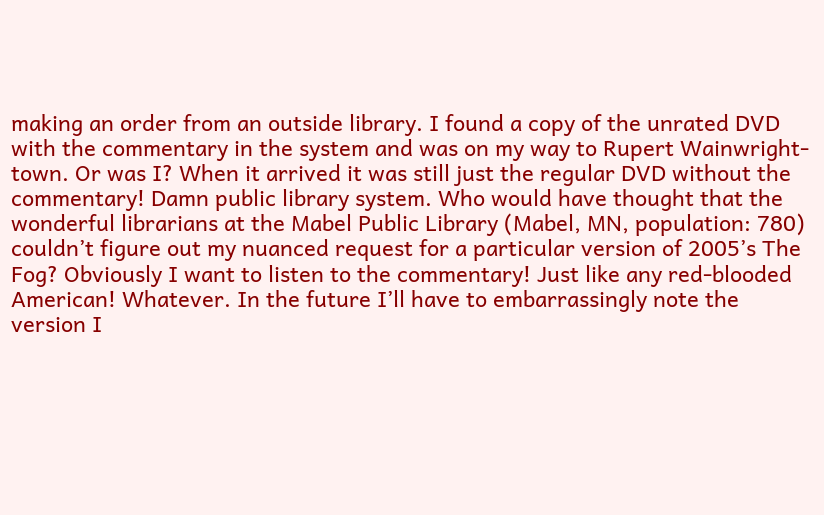making an order from an outside library. I found a copy of the unrated DVD with the commentary in the system and was on my way to Rupert Wainwright-town. Or was I? When it arrived it was still just the regular DVD without the commentary! Damn public library system. Who would have thought that the wonderful librarians at the Mabel Public Library (Mabel, MN, population: 780) couldn’t figure out my nuanced request for a particular version of 2005’s The Fog? Obviously I want to listen to the commentary! Just like any red-blooded American! Whatever. In the future I’ll have to embarrassingly note the version I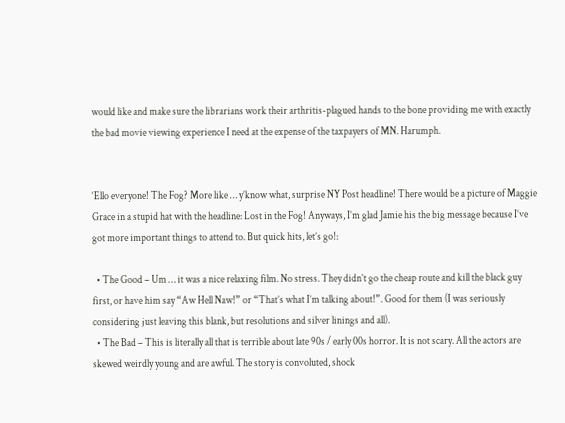would like and make sure the librarians work their arthritis-plagued hands to the bone providing me with exactly the bad movie viewing experience I need at the expense of the taxpayers of MN. Harumph.


‘Ello everyone! The Fog? More like … y’know what, surprise NY Post headline! There would be a picture of Maggie Grace in a stupid hat with the headline: Lost in the Fog! Anyways, I’m glad Jamie his the big message because I’ve got more important things to attend to. But quick hits, let’s go!:

  • The Good – Um … it was a nice relaxing film. No stress. They didn’t go the cheap route and kill the black guy first, or have him say “Aw Hell Naw!” or “That’s what I’m talking about!”. Good for them (I was seriously considering just leaving this blank, but resolutions and silver linings and all).
  • The Bad – This is literally all that is terrible about late 90s / early 00s horror. It is not scary. All the actors are skewed weirdly young and are awful. The story is convoluted, shock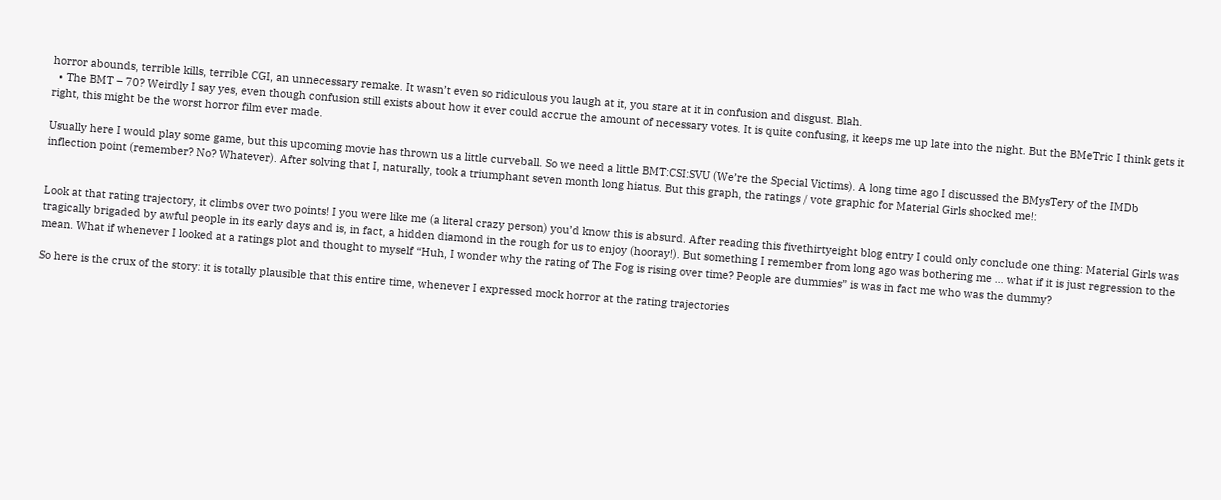horror abounds, terrible kills, terrible CGI, an unnecessary remake. It wasn’t even so ridiculous you laugh at it, you stare at it in confusion and disgust. Blah.
  • The BMT – 70? Weirdly I say yes, even though confusion still exists about how it ever could accrue the amount of necessary votes. It is quite confusing, it keeps me up late into the night. But the BMeTric I think gets it right, this might be the worst horror film ever made.

Usually here I would play some game, but this upcoming movie has thrown us a little curveball. So we need a little BMT:CSI:SVU (We’re the Special Victims). A long time ago I discussed the BMysTery of the IMDb inflection point (remember? No? Whatever). After solving that I, naturally, took a triumphant seven month long hiatus. But this graph, the ratings / vote graphic for Material Girls shocked me!:


Look at that rating trajectory, it climbs over two points! I you were like me (a literal crazy person) you’d know this is absurd. After reading this fivethirtyeight blog entry I could only conclude one thing: Material Girls was tragically brigaded by awful people in its early days and is, in fact, a hidden diamond in the rough for us to enjoy (hooray!). But something I remember from long ago was bothering me … what if it is just regression to the mean. What if whenever I looked at a ratings plot and thought to myself “Huh, I wonder why the rating of The Fog is rising over time? People are dummies” is was in fact me who was the dummy?

So here is the crux of the story: it is totally plausible that this entire time, whenever I expressed mock horror at the rating trajectories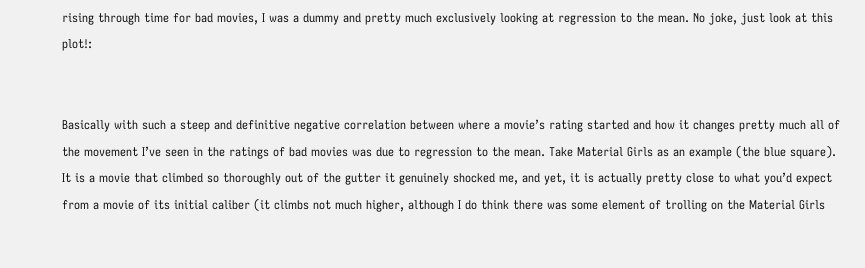rising through time for bad movies, I was a dummy and pretty much exclusively looking at regression to the mean. No joke, just look at this plot!:


Basically with such a steep and definitive negative correlation between where a movie’s rating started and how it changes pretty much all of the movement I’ve seen in the ratings of bad movies was due to regression to the mean. Take Material Girls as an example (the blue square). It is a movie that climbed so thoroughly out of the gutter it genuinely shocked me, and yet, it is actually pretty close to what you’d expect from a movie of its initial caliber (it climbs not much higher, although I do think there was some element of trolling on the Material Girls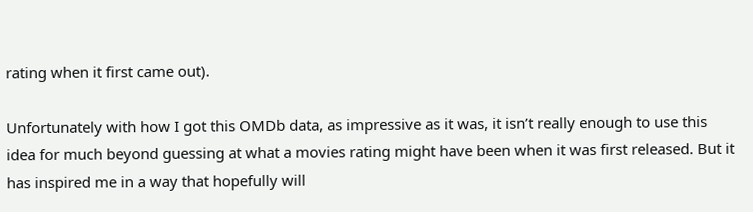rating when it first came out).

Unfortunately with how I got this OMDb data, as impressive as it was, it isn’t really enough to use this idea for much beyond guessing at what a movies rating might have been when it was first released. But it has inspired me in a way that hopefully will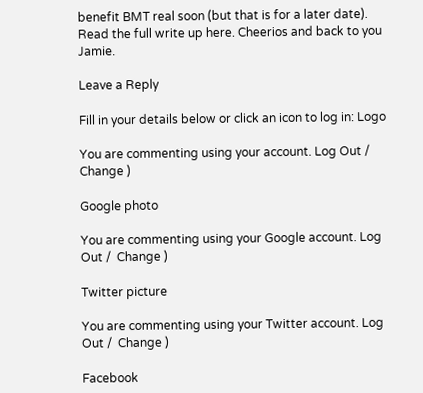benefit BMT real soon (but that is for a later date). Read the full write up here. Cheerios and back to you Jamie.

Leave a Reply

Fill in your details below or click an icon to log in: Logo

You are commenting using your account. Log Out /  Change )

Google photo

You are commenting using your Google account. Log Out /  Change )

Twitter picture

You are commenting using your Twitter account. Log Out /  Change )

Facebook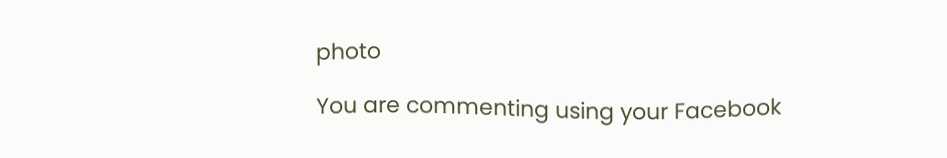photo

You are commenting using your Facebook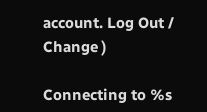account. Log Out /  Change )

Connecting to %s